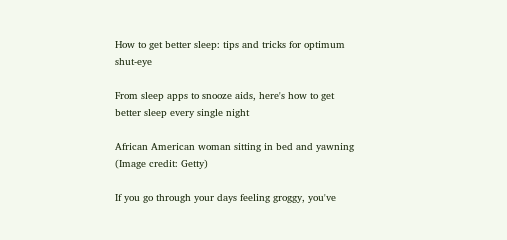How to get better sleep: tips and tricks for optimum shut-eye

From sleep apps to snooze aids, here's how to get better sleep every single night

African American woman sitting in bed and yawning
(Image credit: Getty)

If you go through your days feeling groggy, you've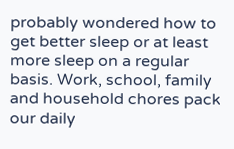probably wondered how to get better sleep or at least more sleep on a regular basis. Work, school, family and household chores pack our daily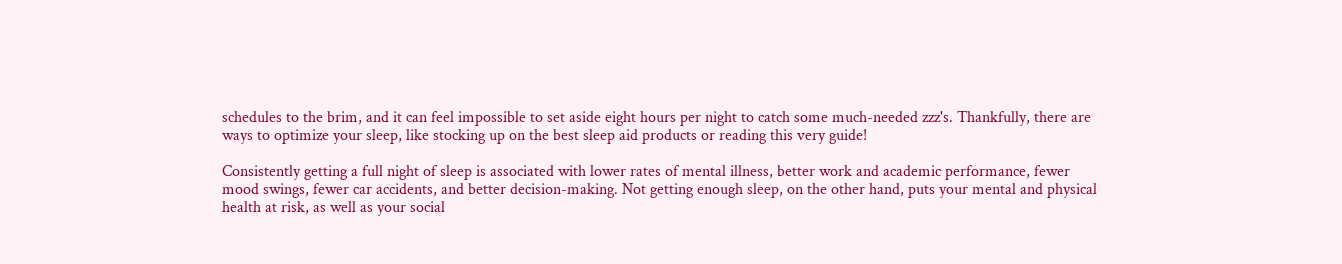schedules to the brim, and it can feel impossible to set aside eight hours per night to catch some much-needed zzz's. Thankfully, there are ways to optimize your sleep, like stocking up on the best sleep aid products or reading this very guide!

Consistently getting a full night of sleep is associated with lower rates of mental illness, better work and academic performance, fewer mood swings, fewer car accidents, and better decision-making. Not getting enough sleep, on the other hand, puts your mental and physical health at risk, as well as your social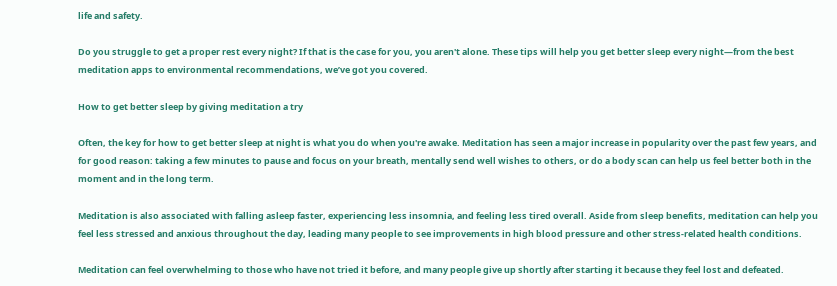life and safety.

Do you struggle to get a proper rest every night? If that is the case for you, you aren't alone. These tips will help you get better sleep every night—from the best meditation apps to environmental recommendations, we’ve got you covered.

How to get better sleep by giving meditation a try

Often, the key for how to get better sleep at night is what you do when you're awake. Meditation has seen a major increase in popularity over the past few years, and for good reason: taking a few minutes to pause and focus on your breath, mentally send well wishes to others, or do a body scan can help us feel better both in the moment and in the long term.

Meditation is also associated with falling asleep faster, experiencing less insomnia, and feeling less tired overall. Aside from sleep benefits, meditation can help you feel less stressed and anxious throughout the day, leading many people to see improvements in high blood pressure and other stress-related health conditions.

Meditation can feel overwhelming to those who have not tried it before, and many people give up shortly after starting it because they feel lost and defeated.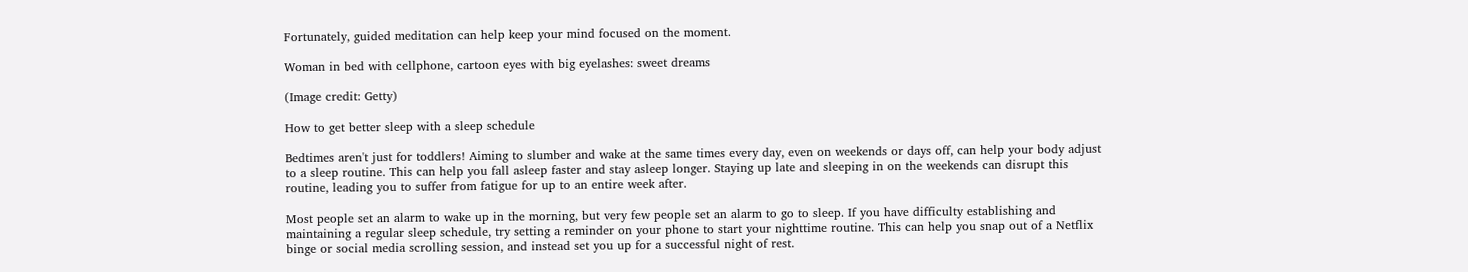Fortunately, guided meditation can help keep your mind focused on the moment.

Woman in bed with cellphone, cartoon eyes with big eyelashes: sweet dreams

(Image credit: Getty)

How to get better sleep with a sleep schedule

Bedtimes aren't just for toddlers! Aiming to slumber and wake at the same times every day, even on weekends or days off, can help your body adjust to a sleep routine. This can help you fall asleep faster and stay asleep longer. Staying up late and sleeping in on the weekends can disrupt this routine, leading you to suffer from fatigue for up to an entire week after.

Most people set an alarm to wake up in the morning, but very few people set an alarm to go to sleep. If you have difficulty establishing and maintaining a regular sleep schedule, try setting a reminder on your phone to start your nighttime routine. This can help you snap out of a Netflix binge or social media scrolling session, and instead set you up for a successful night of rest.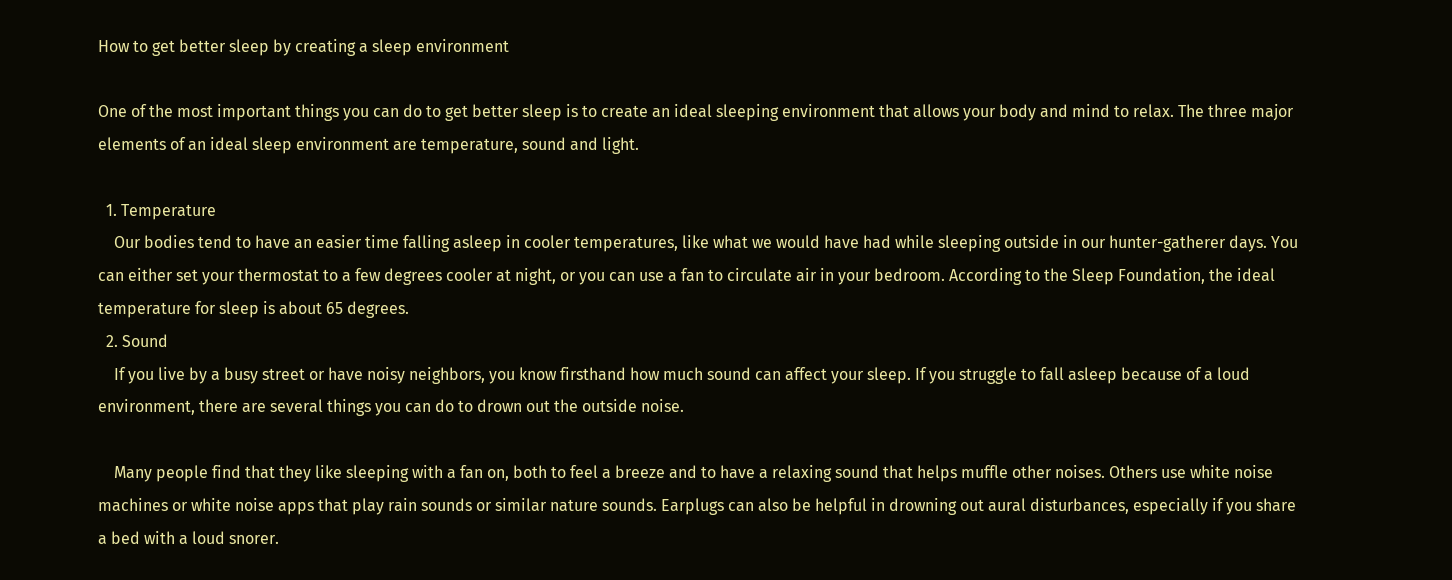How to get better sleep by creating a sleep environment

One of the most important things you can do to get better sleep is to create an ideal sleeping environment that allows your body and mind to relax. The three major elements of an ideal sleep environment are temperature, sound and light.

  1. Temperature
    Our bodies tend to have an easier time falling asleep in cooler temperatures, like what we would have had while sleeping outside in our hunter-gatherer days. You can either set your thermostat to a few degrees cooler at night, or you can use a fan to circulate air in your bedroom. According to the Sleep Foundation, the ideal temperature for sleep is about 65 degrees.
  2. Sound
    If you live by a busy street or have noisy neighbors, you know firsthand how much sound can affect your sleep. If you struggle to fall asleep because of a loud environment, there are several things you can do to drown out the outside noise.

    Many people find that they like sleeping with a fan on, both to feel a breeze and to have a relaxing sound that helps muffle other noises. Others use white noise machines or white noise apps that play rain sounds or similar nature sounds. Earplugs can also be helpful in drowning out aural disturbances, especially if you share a bed with a loud snorer.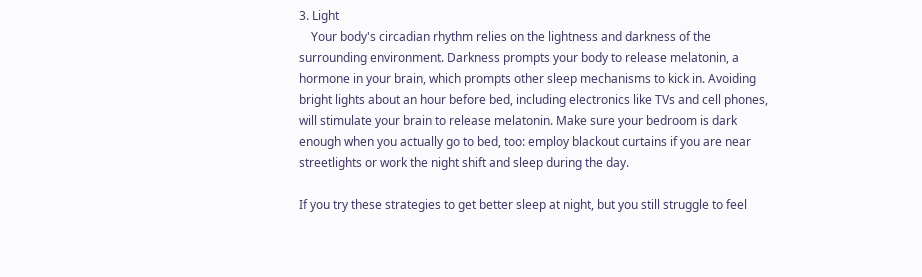3. Light
    Your body's circadian rhythm relies on the lightness and darkness of the surrounding environment. Darkness prompts your body to release melatonin, a hormone in your brain, which prompts other sleep mechanisms to kick in. Avoiding bright lights about an hour before bed, including electronics like TVs and cell phones, will stimulate your brain to release melatonin. Make sure your bedroom is dark enough when you actually go to bed, too: employ blackout curtains if you are near streetlights or work the night shift and sleep during the day.

If you try these strategies to get better sleep at night, but you still struggle to feel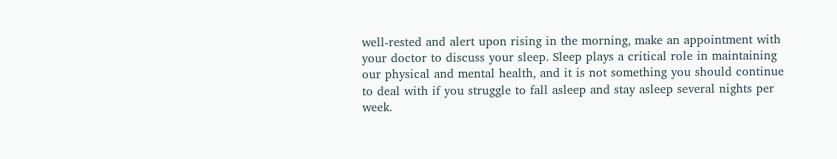well-rested and alert upon rising in the morning, make an appointment with your doctor to discuss your sleep. Sleep plays a critical role in maintaining our physical and mental health, and it is not something you should continue to deal with if you struggle to fall asleep and stay asleep several nights per week.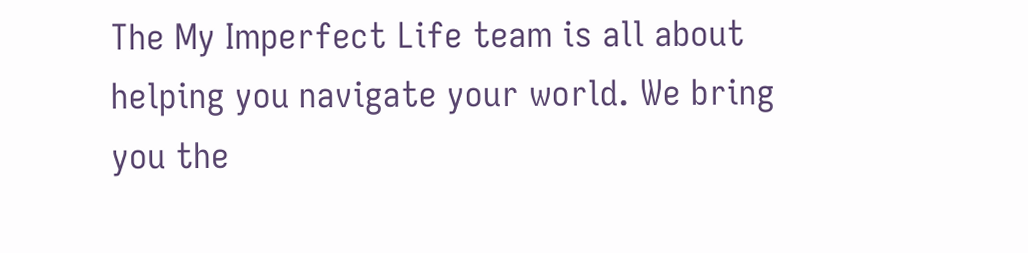The My Imperfect Life team is all about helping you navigate your world. We bring you the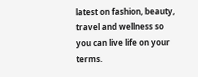latest on fashion, beauty, travel and wellness so you can live life on your terms.